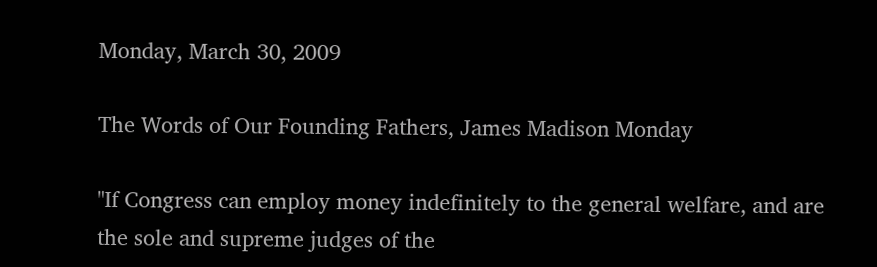Monday, March 30, 2009

The Words of Our Founding Fathers, James Madison Monday

"If Congress can employ money indefinitely to the general welfare, and are the sole and supreme judges of the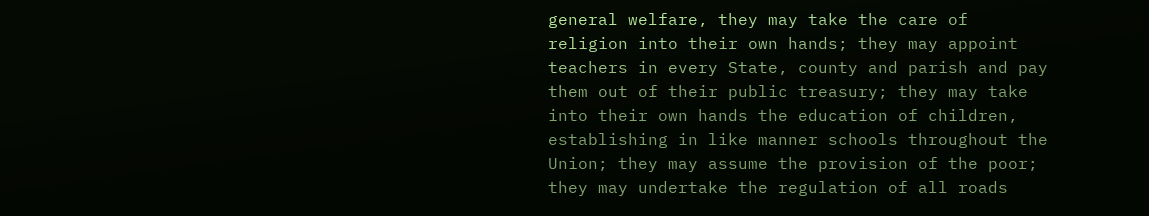general welfare, they may take the care of religion into their own hands; they may appoint teachers in every State, county and parish and pay them out of their public treasury; they may take into their own hands the education of children, establishing in like manner schools throughout the Union; they may assume the provision of the poor; they may undertake the regulation of all roads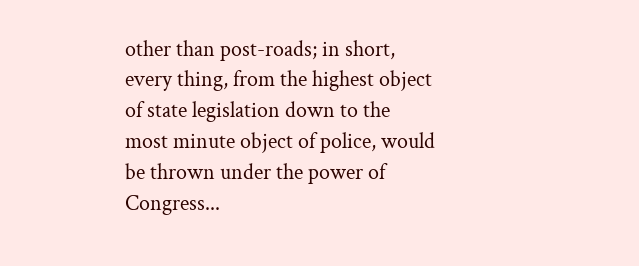other than post-roads; in short, every thing, from the highest object of state legislation down to the most minute object of police, would be thrown under the power of Congress...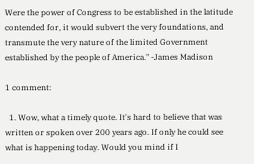Were the power of Congress to be established in the latitude contended for, it would subvert the very foundations, and transmute the very nature of the limited Government established by the people of America." -James Madison

1 comment:

  1. Wow, what a timely quote. It's hard to believe that was written or spoken over 200 years ago. If only he could see what is happening today. Would you mind if I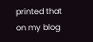printed that on my blog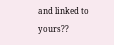and linked to yours??